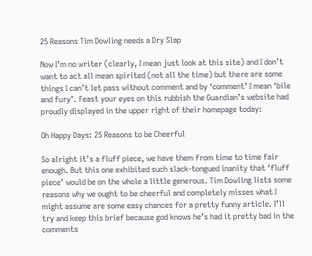25 Reasons Tim Dowling needs a Dry Slap

Now I’m no writer (clearly, I mean just look at this site) and I don’t want to act all mean spirited (not all the time) but there are some things I can’t let pass without comment and by ‘comment’ I mean ‘bile and fury’. Feast your eyes on this rubbish the Guardian’s website had proudly displayed in the upper right of their homepage today:

Oh Happy Days: 25 Reasons to be Cheerful

So alright it’s a fluff piece, we have them from time to time fair enough. But this one exhibited such slack-tongued inanity that ‘fluff piece’ would be on the whole a little generous. Tim Dowling lists some reasons why we ought to be cheerful and completely misses what I might assume are some easy chances for a pretty funny article. I’ll try and keep this brief because god knows he’s had it pretty bad in the comments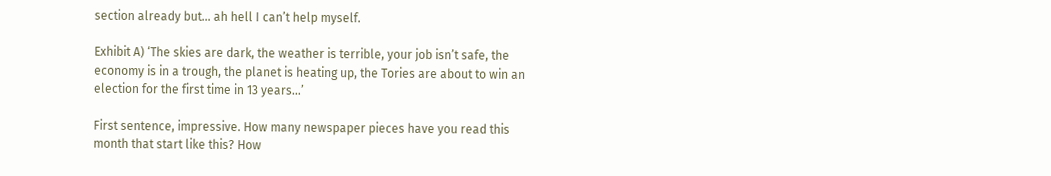section already but… ah hell I can’t help myself.

Exhibit A) ‘The skies are dark, the weather is terrible, your job isn’t safe, the economy is in a trough, the planet is heating up, the Tories are about to win an election for the first time in 13 years…’

First sentence, impressive. How many newspaper pieces have you read this month that start like this? How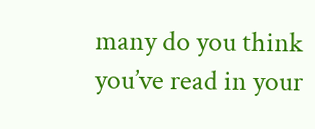many do you think you’ve read in your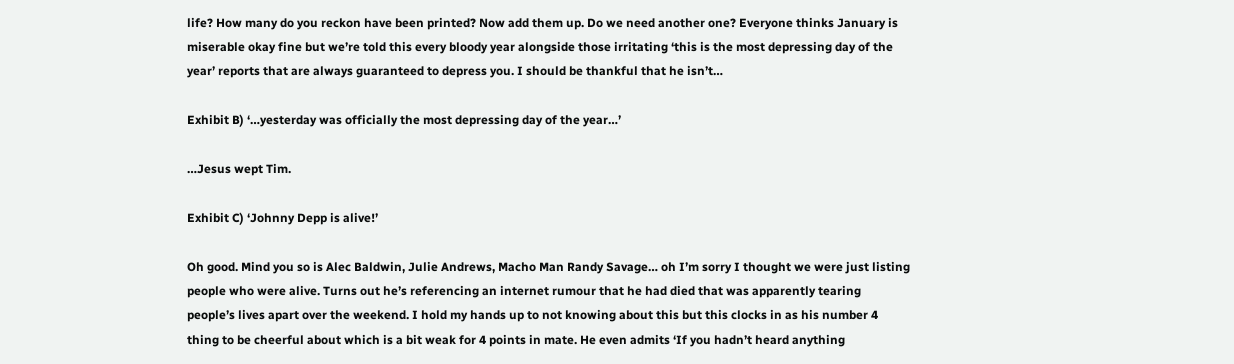life? How many do you reckon have been printed? Now add them up. Do we need another one? Everyone thinks January is miserable okay fine but we’re told this every bloody year alongside those irritating ‘this is the most depressing day of the year’ reports that are always guaranteed to depress you. I should be thankful that he isn’t…

Exhibit B) ‘…yesterday was officially the most depressing day of the year…’

…Jesus wept Tim.

Exhibit C) ‘Johnny Depp is alive!’

Oh good. Mind you so is Alec Baldwin, Julie Andrews, Macho Man Randy Savage… oh I’m sorry I thought we were just listing people who were alive. Turns out he’s referencing an internet rumour that he had died that was apparently tearing people’s lives apart over the weekend. I hold my hands up to not knowing about this but this clocks in as his number 4 thing to be cheerful about which is a bit weak for 4 points in mate. He even admits ‘If you hadn’t heard anything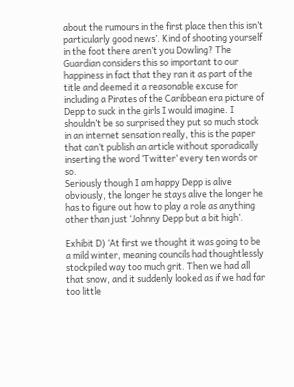about the rumours in the first place then this isn’t particularly good news’. Kind of shooting yourself in the foot there aren’t you Dowling? The Guardian considers this so important to our happiness in fact that they ran it as part of the title and deemed it a reasonable excuse for including a Pirates of the Caribbean era picture of Depp to suck in the girls I would imagine. I shouldn’t be so surprised they put so much stock in an internet sensation really, this is the paper that can’t publish an article without sporadically inserting the word ‘Twitter’ every ten words or so.
Seriously though I am happy Depp is alive obviously, the longer he stays alive the longer he has to figure out how to play a role as anything other than just ‘Johnny Depp but a bit high’.

Exhibit D) ‘At first we thought it was going to be a mild winter, meaning councils had thoughtlessly stockpiled way too much grit. Then we had all that snow, and it suddenly looked as if we had far too little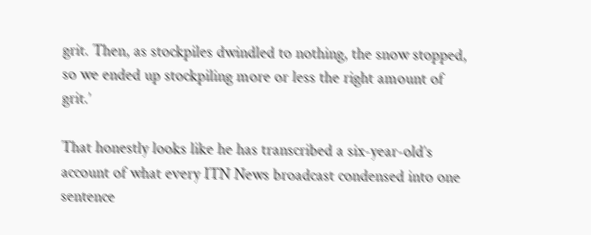grit. Then, as stockpiles dwindled to nothing, the snow stopped, so we ended up stockpiling more or less the right amount of grit.’

That honestly looks like he has transcribed a six-year-old’s account of what every ITN News broadcast condensed into one sentence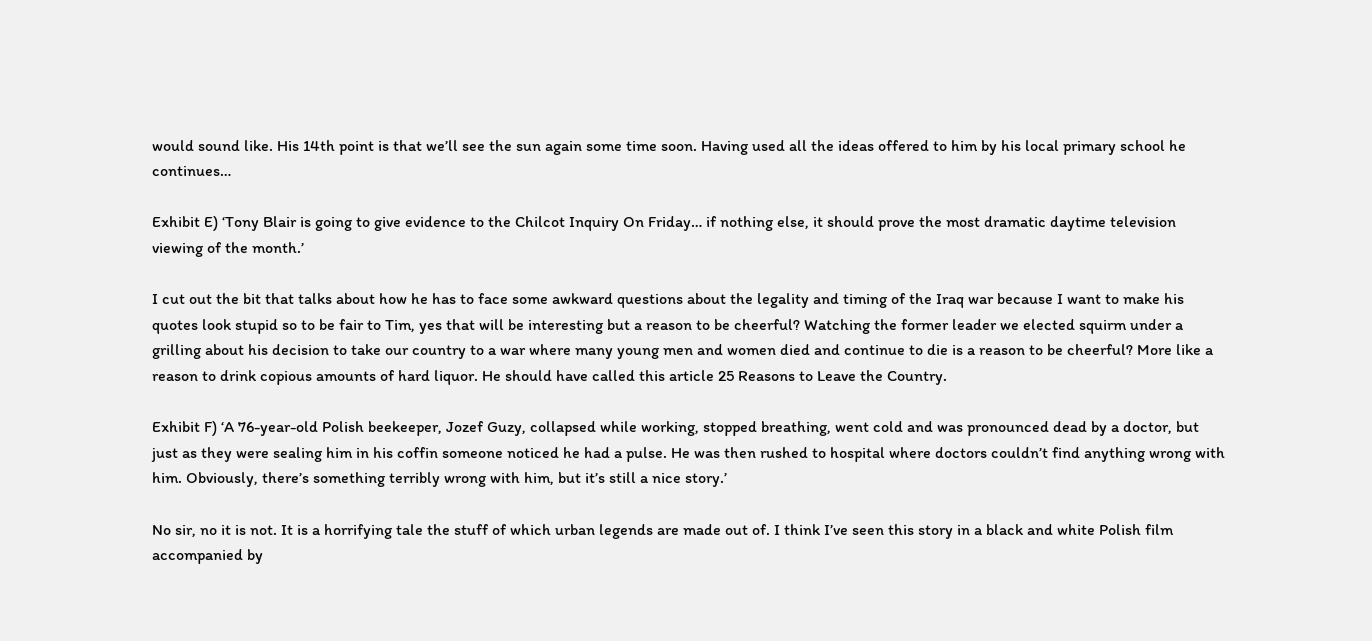would sound like. His 14th point is that we’ll see the sun again some time soon. Having used all the ideas offered to him by his local primary school he continues…

Exhibit E) ‘Tony Blair is going to give evidence to the Chilcot Inquiry On Friday… if nothing else, it should prove the most dramatic daytime television viewing of the month.’

I cut out the bit that talks about how he has to face some awkward questions about the legality and timing of the Iraq war because I want to make his quotes look stupid so to be fair to Tim, yes that will be interesting but a reason to be cheerful? Watching the former leader we elected squirm under a grilling about his decision to take our country to a war where many young men and women died and continue to die is a reason to be cheerful? More like a reason to drink copious amounts of hard liquor. He should have called this article 25 Reasons to Leave the Country.

Exhibit F) ‘A 76-year-old Polish beekeeper, Jozef Guzy, collapsed while working, stopped breathing, went cold and was pronounced dead by a doctor, but just as they were sealing him in his coffin someone noticed he had a pulse. He was then rushed to hospital where doctors couldn’t find anything wrong with him. Obviously, there’s something terribly wrong with him, but it’s still a nice story.’

No sir, no it is not. It is a horrifying tale the stuff of which urban legends are made out of. I think I’ve seen this story in a black and white Polish film accompanied by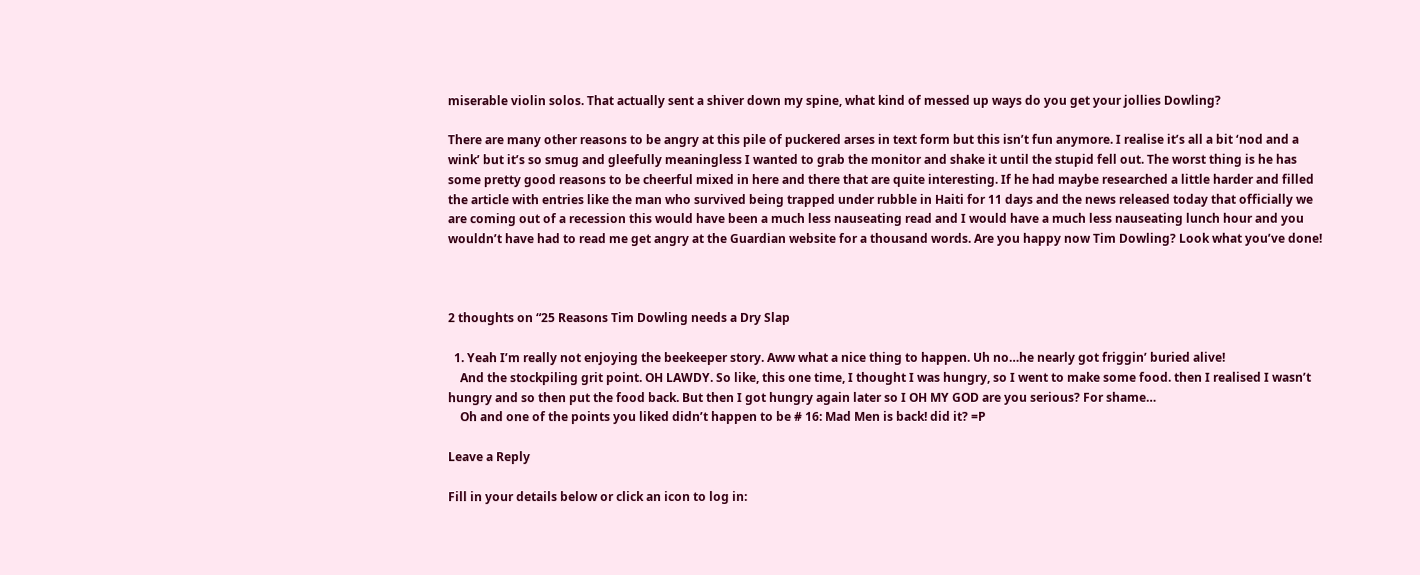miserable violin solos. That actually sent a shiver down my spine, what kind of messed up ways do you get your jollies Dowling?

There are many other reasons to be angry at this pile of puckered arses in text form but this isn’t fun anymore. I realise it’s all a bit ‘nod and a wink’ but it’s so smug and gleefully meaningless I wanted to grab the monitor and shake it until the stupid fell out. The worst thing is he has some pretty good reasons to be cheerful mixed in here and there that are quite interesting. If he had maybe researched a little harder and filled the article with entries like the man who survived being trapped under rubble in Haiti for 11 days and the news released today that officially we are coming out of a recession this would have been a much less nauseating read and I would have a much less nauseating lunch hour and you wouldn’t have had to read me get angry at the Guardian website for a thousand words. Are you happy now Tim Dowling? Look what you’ve done!



2 thoughts on “25 Reasons Tim Dowling needs a Dry Slap

  1. Yeah I’m really not enjoying the beekeeper story. Aww what a nice thing to happen. Uh no…he nearly got friggin’ buried alive!
    And the stockpiling grit point. OH LAWDY. So like, this one time, I thought I was hungry, so I went to make some food. then I realised I wasn’t hungry and so then put the food back. But then I got hungry again later so I OH MY GOD are you serious? For shame…
    Oh and one of the points you liked didn’t happen to be # 16: Mad Men is back! did it? =P

Leave a Reply

Fill in your details below or click an icon to log in: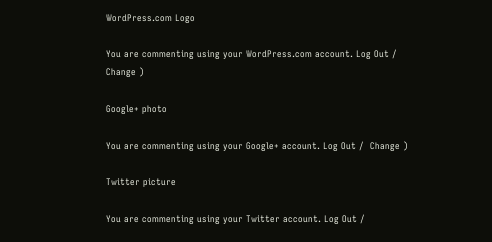WordPress.com Logo

You are commenting using your WordPress.com account. Log Out /  Change )

Google+ photo

You are commenting using your Google+ account. Log Out /  Change )

Twitter picture

You are commenting using your Twitter account. Log Out /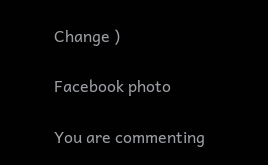Change )

Facebook photo

You are commenting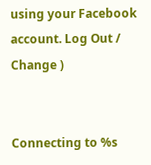using your Facebook account. Log Out /  Change )


Connecting to %s